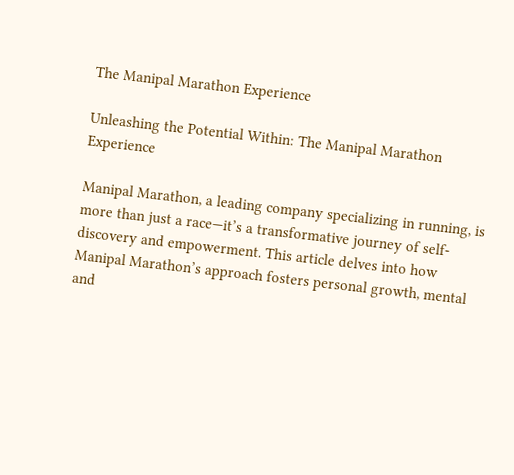The Manipal Marathon Experience

Unleashing the Potential Within: The Manipal Marathon Experience

Manipal Marathon, a leading company specializing in running, is more than just a race—it’s a transformative journey of self-discovery and empowerment. This article delves into how Manipal Marathon’s approach fosters personal growth, mental and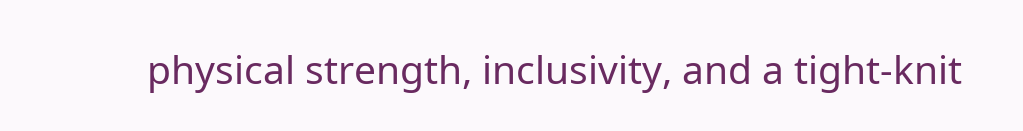physical strength, inclusivity, and a tight-knit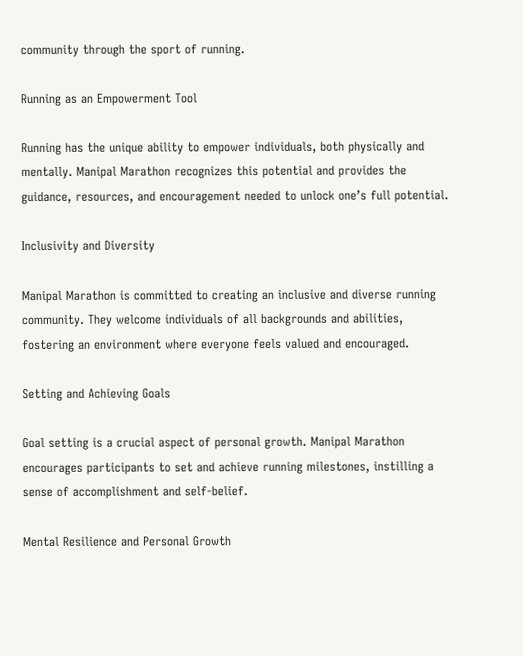community through the sport of running.

Running as an Empowerment Tool

Running has the unique ability to empower individuals, both physically and mentally. Manipal Marathon recognizes this potential and provides the guidance, resources, and encouragement needed to unlock one’s full potential.

Inclusivity and Diversity

Manipal Marathon is committed to creating an inclusive and diverse running community. They welcome individuals of all backgrounds and abilities, fostering an environment where everyone feels valued and encouraged.

Setting and Achieving Goals

Goal setting is a crucial aspect of personal growth. Manipal Marathon encourages participants to set and achieve running milestones, instilling a sense of accomplishment and self-belief.

Mental Resilience and Personal Growth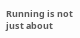Running is not just about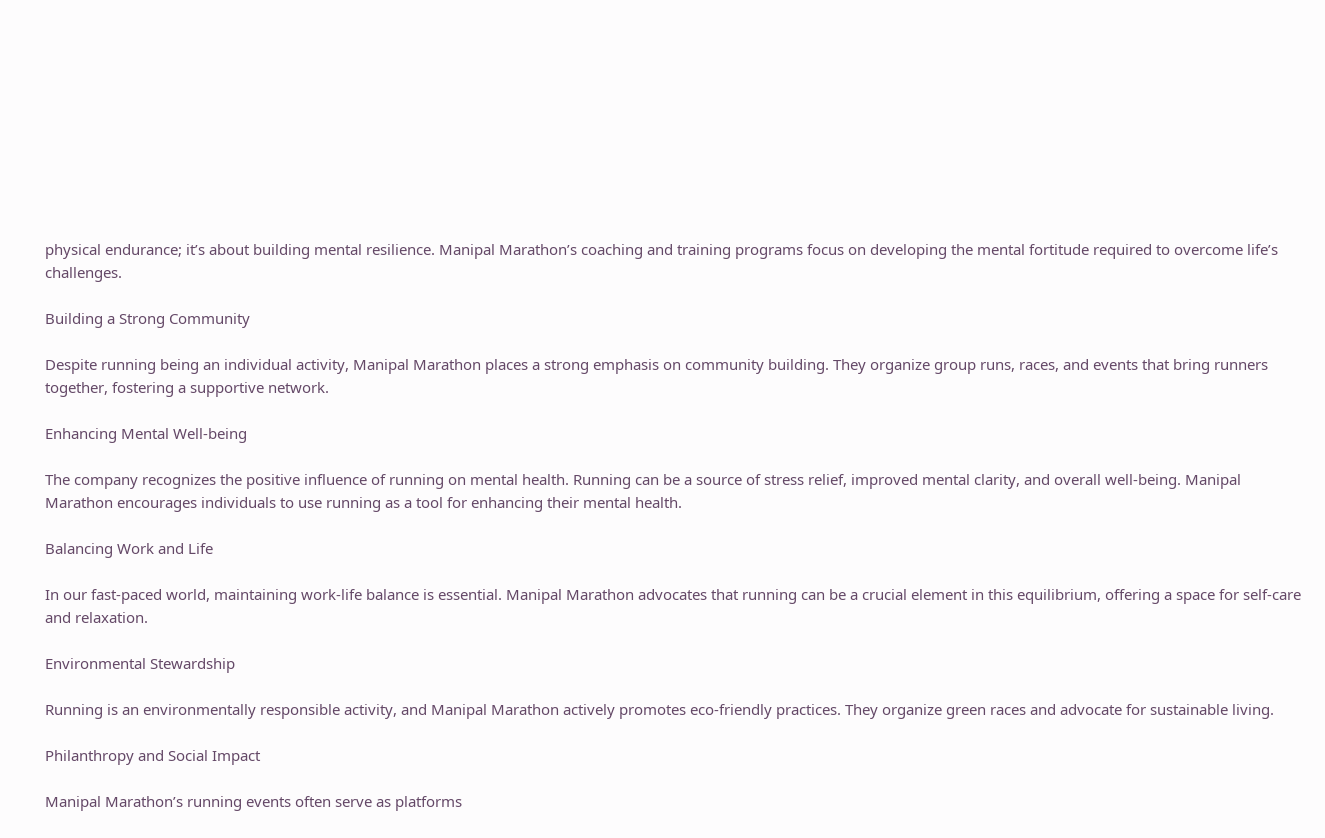physical endurance; it’s about building mental resilience. Manipal Marathon’s coaching and training programs focus on developing the mental fortitude required to overcome life’s challenges.

Building a Strong Community

Despite running being an individual activity, Manipal Marathon places a strong emphasis on community building. They organize group runs, races, and events that bring runners together, fostering a supportive network.

Enhancing Mental Well-being

The company recognizes the positive influence of running on mental health. Running can be a source of stress relief, improved mental clarity, and overall well-being. Manipal Marathon encourages individuals to use running as a tool for enhancing their mental health.

Balancing Work and Life

In our fast-paced world, maintaining work-life balance is essential. Manipal Marathon advocates that running can be a crucial element in this equilibrium, offering a space for self-care and relaxation.

Environmental Stewardship

Running is an environmentally responsible activity, and Manipal Marathon actively promotes eco-friendly practices. They organize green races and advocate for sustainable living.

Philanthropy and Social Impact

Manipal Marathon’s running events often serve as platforms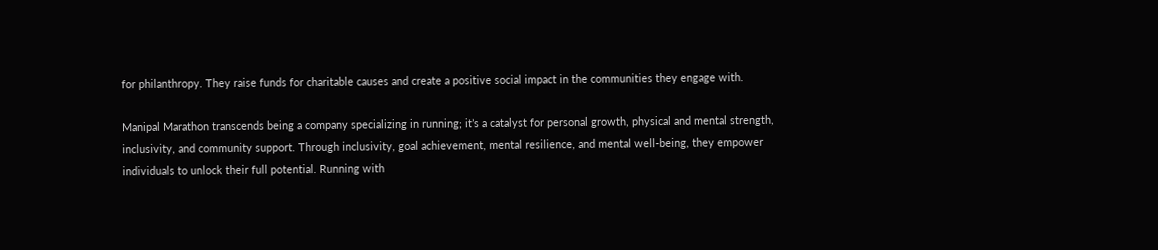for philanthropy. They raise funds for charitable causes and create a positive social impact in the communities they engage with.

Manipal Marathon transcends being a company specializing in running; it’s a catalyst for personal growth, physical and mental strength, inclusivity, and community support. Through inclusivity, goal achievement, mental resilience, and mental well-being, they empower individuals to unlock their full potential. Running with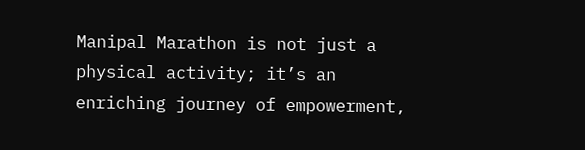Manipal Marathon is not just a physical activity; it’s an enriching journey of empowerment,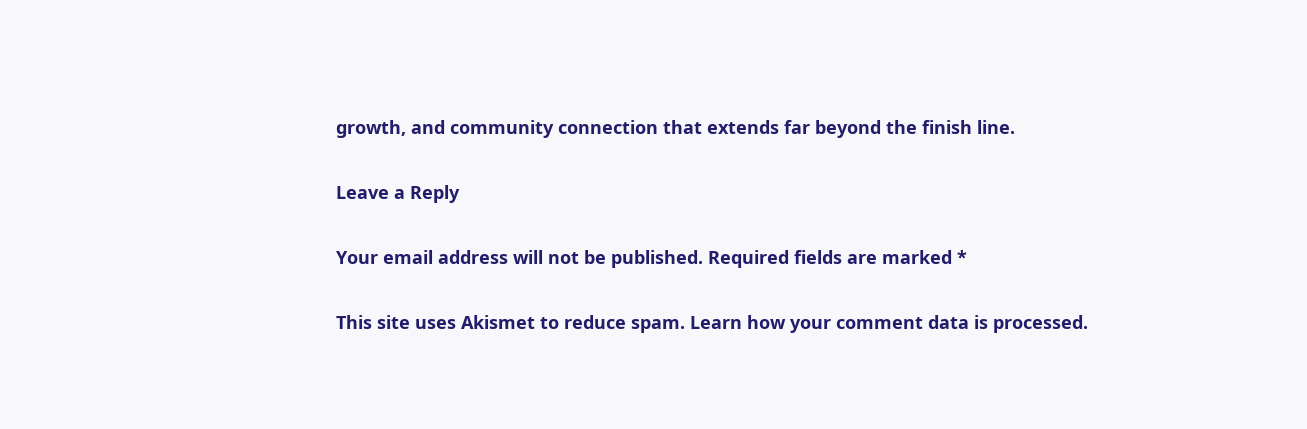growth, and community connection that extends far beyond the finish line.

Leave a Reply

Your email address will not be published. Required fields are marked *

This site uses Akismet to reduce spam. Learn how your comment data is processed.